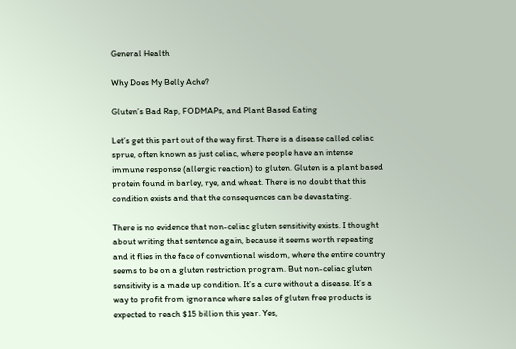General Health

Why Does My Belly Ache?

Gluten’s Bad Rap, FODMAPs, and Plant Based Eating

Let’s get this part out of the way first. There is a disease called celiac sprue, often known as just celiac, where people have an intense immune response (allergic reaction) to gluten. Gluten is a plant based protein found in barley, rye, and wheat. There is no doubt that this condition exists and that the consequences can be devastating.

There is no evidence that non-celiac gluten sensitivity exists. I thought about writing that sentence again, because it seems worth repeating and it flies in the face of conventional wisdom, where the entire country seems to be on a gluten restriction program. But non-celiac gluten sensitivity is a made up condition. It’s a cure without a disease. It’s a way to profit from ignorance where sales of gluten free products is expected to reach $15 billion this year. Yes,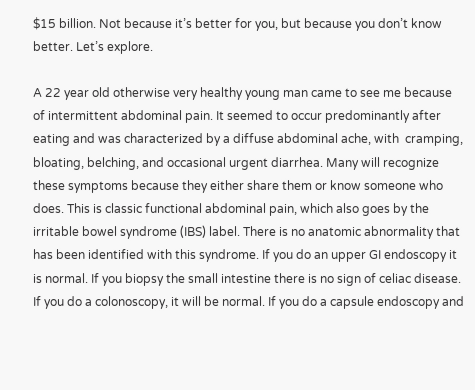$15 billion. Not because it’s better for you, but because you don’t know better. Let’s explore.

A 22 year old otherwise very healthy young man came to see me because of intermittent abdominal pain. It seemed to occur predominantly after eating and was characterized by a diffuse abdominal ache, with  cramping, bloating, belching, and occasional urgent diarrhea. Many will recognize these symptoms because they either share them or know someone who does. This is classic functional abdominal pain, which also goes by the irritable bowel syndrome (IBS) label. There is no anatomic abnormality that has been identified with this syndrome. If you do an upper GI endoscopy it is normal. If you biopsy the small intestine there is no sign of celiac disease. If you do a colonoscopy, it will be normal. If you do a capsule endoscopy and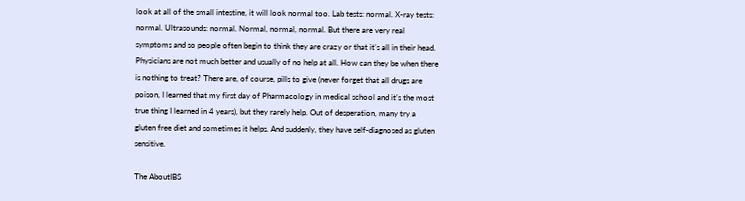look at all of the small intestine, it will look normal too. Lab tests: normal. X-ray tests: normal. Ultrasounds: normal. Normal, normal, normal. But there are very real symptoms and so people often begin to think they are crazy or that it’s all in their head. Physicians are not much better and usually of no help at all. How can they be when there is nothing to treat? There are, of course, pills to give (never forget that all drugs are poison, I learned that my first day of Pharmacology in medical school and it’s the most true thing I learned in 4 years), but they rarely help. Out of desperation, many try a gluten free diet and sometimes it helps. And suddenly, they have self-diagnosed as gluten sensitive.

The AboutIBS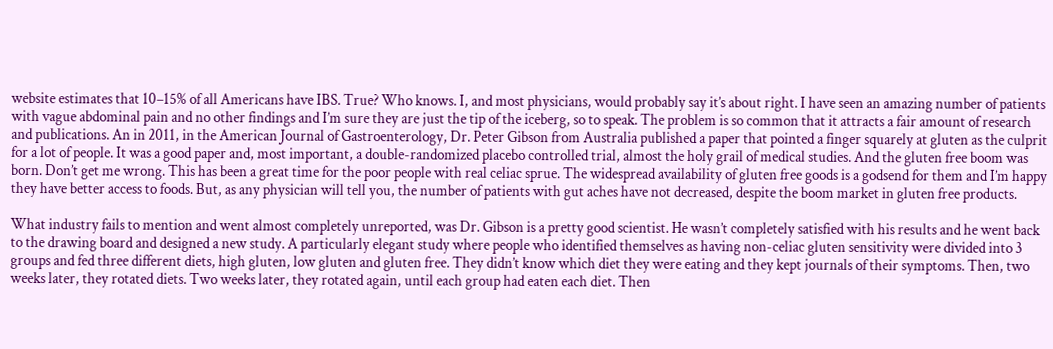website estimates that 10–15% of all Americans have IBS. True? Who knows. I, and most physicians, would probably say it’s about right. I have seen an amazing number of patients with vague abdominal pain and no other findings and I’m sure they are just the tip of the iceberg, so to speak. The problem is so common that it attracts a fair amount of research and publications. An in 2011, in the American Journal of Gastroenterology, Dr. Peter Gibson from Australia published a paper that pointed a finger squarely at gluten as the culprit for a lot of people. It was a good paper and, most important, a double-randomized placebo controlled trial, almost the holy grail of medical studies. And the gluten free boom was born. Don’t get me wrong. This has been a great time for the poor people with real celiac sprue. The widespread availability of gluten free goods is a godsend for them and I’m happy they have better access to foods. But, as any physician will tell you, the number of patients with gut aches have not decreased, despite the boom market in gluten free products.

What industry fails to mention and went almost completely unreported, was Dr. Gibson is a pretty good scientist. He wasn’t completely satisfied with his results and he went back to the drawing board and designed a new study. A particularly elegant study where people who identified themselves as having non-celiac gluten sensitivity were divided into 3 groups and fed three different diets, high gluten, low gluten and gluten free. They didn’t know which diet they were eating and they kept journals of their symptoms. Then, two weeks later, they rotated diets. Two weeks later, they rotated again, until each group had eaten each diet. Then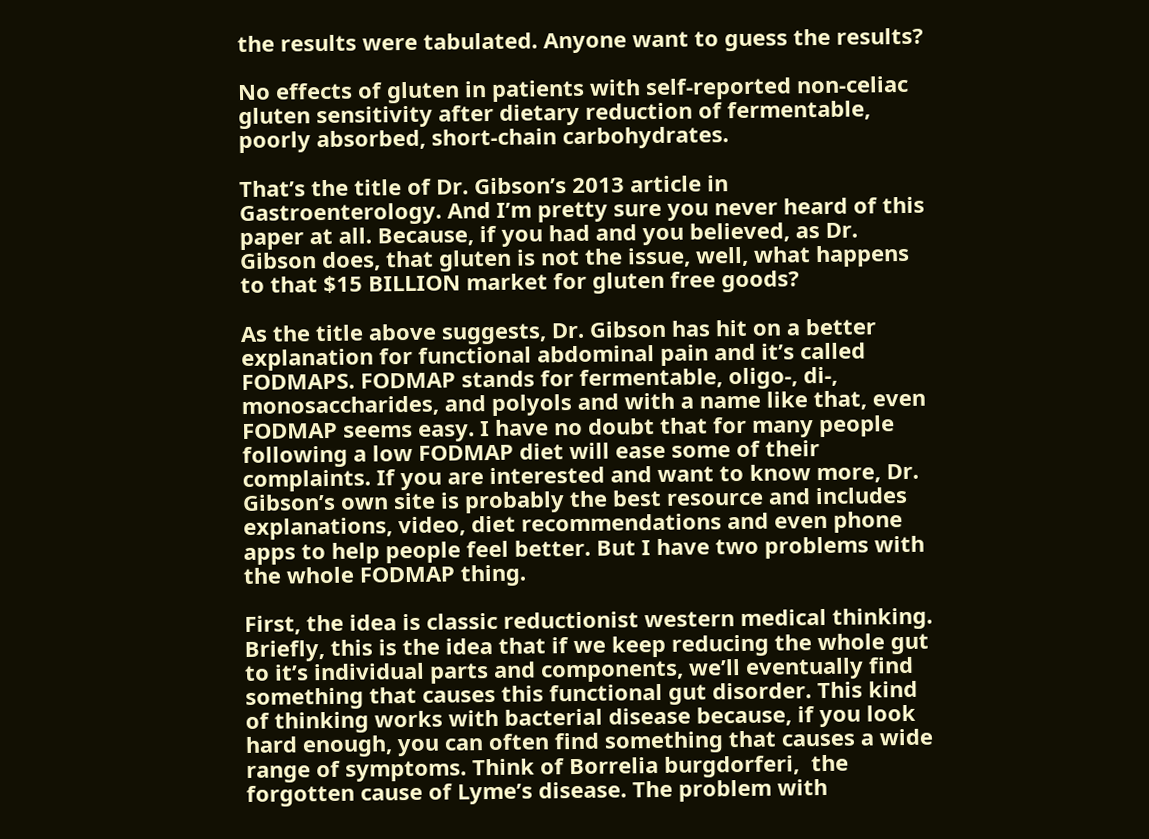the results were tabulated. Anyone want to guess the results?

No effects of gluten in patients with self-reported non-celiac gluten sensitivity after dietary reduction of fermentable, poorly absorbed, short-chain carbohydrates.

That’s the title of Dr. Gibson’s 2013 article in Gastroenterology. And I’m pretty sure you never heard of this paper at all. Because, if you had and you believed, as Dr. Gibson does, that gluten is not the issue, well, what happens to that $15 BILLION market for gluten free goods?

As the title above suggests, Dr. Gibson has hit on a better explanation for functional abdominal pain and it’s called FODMAPS. FODMAP stands for fermentable, oligo-, di-, monosaccharides, and polyols and with a name like that, even FODMAP seems easy. I have no doubt that for many people following a low FODMAP diet will ease some of their complaints. If you are interested and want to know more, Dr. Gibson’s own site is probably the best resource and includes explanations, video, diet recommendations and even phone apps to help people feel better. But I have two problems with the whole FODMAP thing.

First, the idea is classic reductionist western medical thinking. Briefly, this is the idea that if we keep reducing the whole gut to it’s individual parts and components, we’ll eventually find something that causes this functional gut disorder. This kind of thinking works with bacterial disease because, if you look hard enough, you can often find something that causes a wide range of symptoms. Think of Borrelia burgdorferi,  the forgotten cause of Lyme’s disease. The problem with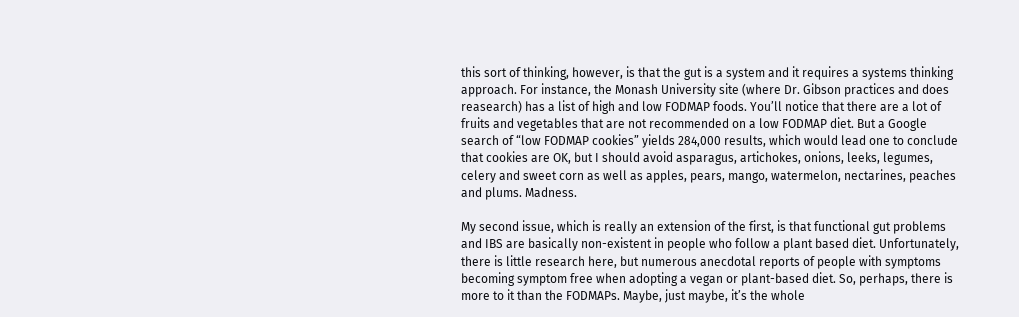this sort of thinking, however, is that the gut is a system and it requires a systems thinking approach. For instance, the Monash University site (where Dr. Gibson practices and does reasearch) has a list of high and low FODMAP foods. You’ll notice that there are a lot of fruits and vegetables that are not recommended on a low FODMAP diet. But a Google search of “low FODMAP cookies” yields 284,000 results, which would lead one to conclude that cookies are OK, but I should avoid asparagus, artichokes, onions, leeks, legumes, celery and sweet corn as well as apples, pears, mango, watermelon, nectarines, peaches and plums. Madness.

My second issue, which is really an extension of the first, is that functional gut problems and IBS are basically non-existent in people who follow a plant based diet. Unfortunately, there is little research here, but numerous anecdotal reports of people with symptoms becoming symptom free when adopting a vegan or plant-based diet. So, perhaps, there is more to it than the FODMAPs. Maybe, just maybe, it’s the whole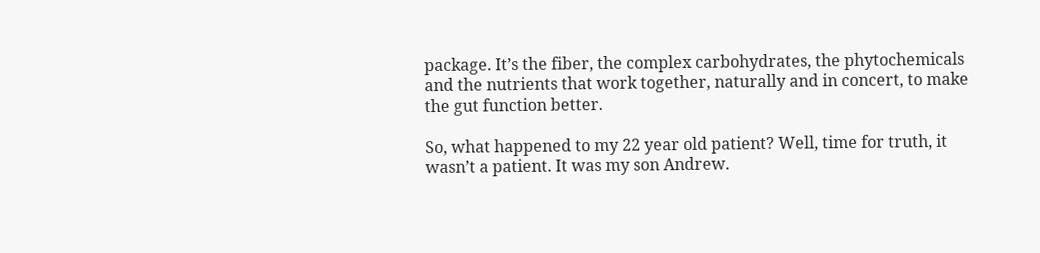package. It’s the fiber, the complex carbohydrates, the phytochemicals and the nutrients that work together, naturally and in concert, to make the gut function better.

So, what happened to my 22 year old patient? Well, time for truth, it wasn’t a patient. It was my son Andrew.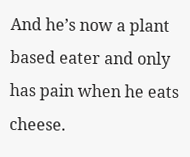And he’s now a plant based eater and only has pain when he eats cheese.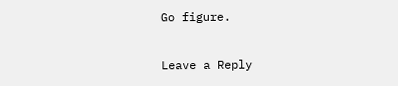Go figure.

Leave a Reply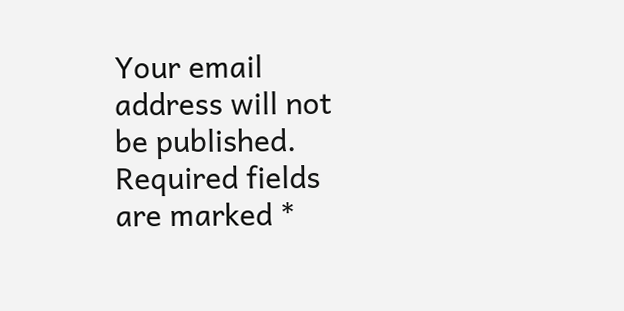Your email address will not be published. Required fields are marked *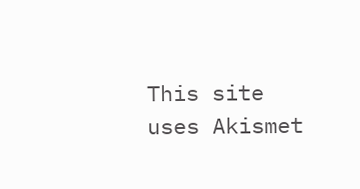This site uses Akismet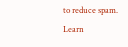to reduce spam. Learn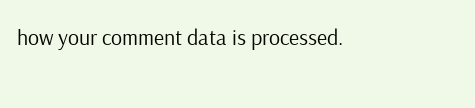how your comment data is processed.